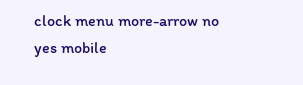clock menu more-arrow no yes mobile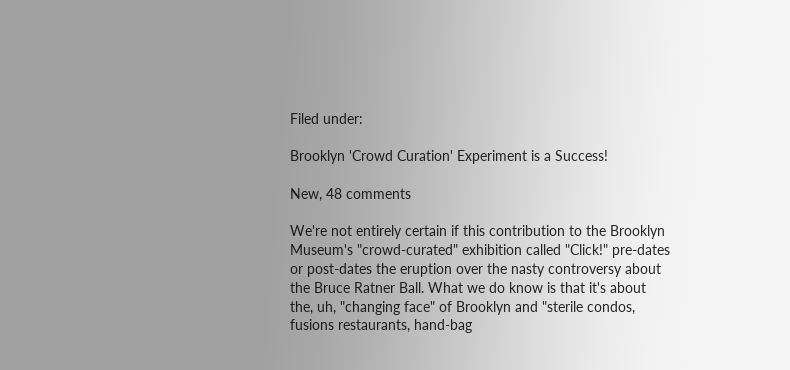Filed under:

Brooklyn 'Crowd Curation' Experiment is a Success!

New, 48 comments

We're not entirely certain if this contribution to the Brooklyn Museum's "crowd-curated" exhibition called "Click!" pre-dates or post-dates the eruption over the nasty controversy about the Bruce Ratner Ball. What we do know is that it's about the, uh, "changing face" of Brooklyn and "sterile condos, fusions restaurants, hand-bag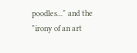poodles..." and the "irony of an art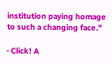institution paying homage to such a changing face."

· Click! A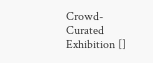Crowd-Curated Exhibition []